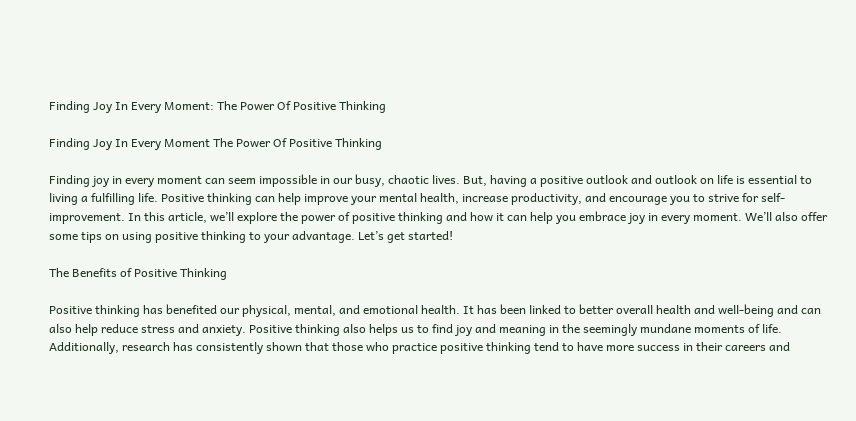Finding Joy In Every Moment: The Power Of Positive Thinking

Finding Joy In Every Moment The Power Of Positive Thinking

Finding joy in every moment can seem impossible in our busy, chaotic lives. But, having a positive outlook and outlook on life is essential to living a fulfilling life. Positive thinking can help improve your mental health, increase productivity, and encourage you to strive for self-improvement. In this article, we’ll explore the power of positive thinking and how it can help you embrace joy in every moment. We’ll also offer some tips on using positive thinking to your advantage. Let’s get started!

The Benefits of Positive Thinking

Positive thinking has benefited our physical, mental, and emotional health. It has been linked to better overall health and well-being and can also help reduce stress and anxiety. Positive thinking also helps us to find joy and meaning in the seemingly mundane moments of life. Additionally, research has consistently shown that those who practice positive thinking tend to have more success in their careers and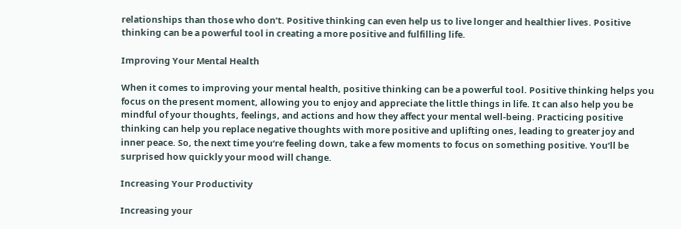relationships than those who don’t. Positive thinking can even help us to live longer and healthier lives. Positive thinking can be a powerful tool in creating a more positive and fulfilling life.

Improving Your Mental Health

When it comes to improving your mental health, positive thinking can be a powerful tool. Positive thinking helps you focus on the present moment, allowing you to enjoy and appreciate the little things in life. It can also help you be mindful of your thoughts, feelings, and actions and how they affect your mental well-being. Practicing positive thinking can help you replace negative thoughts with more positive and uplifting ones, leading to greater joy and inner peace. So, the next time you’re feeling down, take a few moments to focus on something positive. You’ll be surprised how quickly your mood will change.

Increasing Your Productivity

Increasing your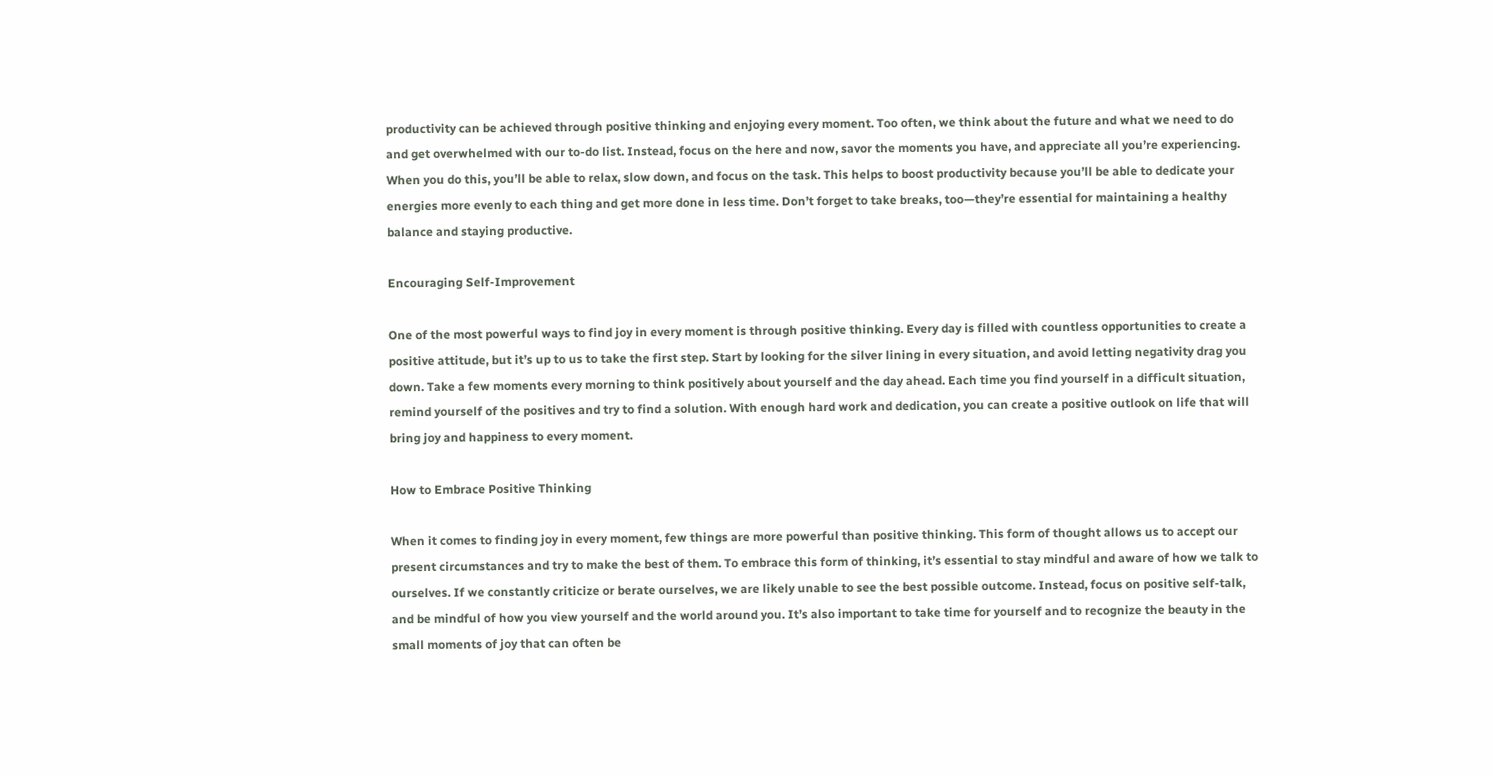productivity can be achieved through positive thinking and enjoying every moment. Too often, we think about the future and what we need to do and get overwhelmed with our to-do list. Instead, focus on the here and now, savor the moments you have, and appreciate all you’re experiencing. When you do this, you’ll be able to relax, slow down, and focus on the task. This helps to boost productivity because you’ll be able to dedicate your energies more evenly to each thing and get more done in less time. Don’t forget to take breaks, too—they’re essential for maintaining a healthy balance and staying productive.

Encouraging Self-Improvement

One of the most powerful ways to find joy in every moment is through positive thinking. Every day is filled with countless opportunities to create a positive attitude, but it’s up to us to take the first step. Start by looking for the silver lining in every situation, and avoid letting negativity drag you down. Take a few moments every morning to think positively about yourself and the day ahead. Each time you find yourself in a difficult situation, remind yourself of the positives and try to find a solution. With enough hard work and dedication, you can create a positive outlook on life that will bring joy and happiness to every moment.

How to Embrace Positive Thinking

When it comes to finding joy in every moment, few things are more powerful than positive thinking. This form of thought allows us to accept our present circumstances and try to make the best of them. To embrace this form of thinking, it’s essential to stay mindful and aware of how we talk to ourselves. If we constantly criticize or berate ourselves, we are likely unable to see the best possible outcome. Instead, focus on positive self-talk, and be mindful of how you view yourself and the world around you. It’s also important to take time for yourself and to recognize the beauty in the small moments of joy that can often be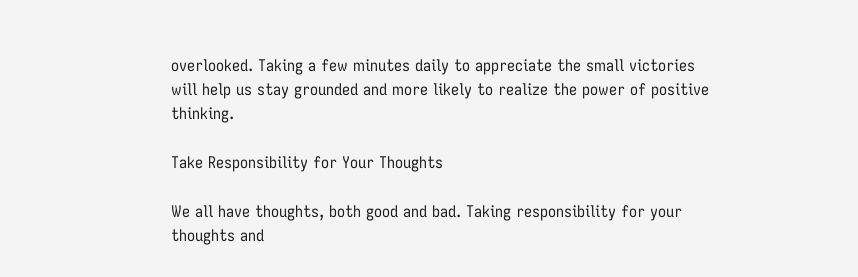overlooked. Taking a few minutes daily to appreciate the small victories will help us stay grounded and more likely to realize the power of positive thinking.

Take Responsibility for Your Thoughts

We all have thoughts, both good and bad. Taking responsibility for your thoughts and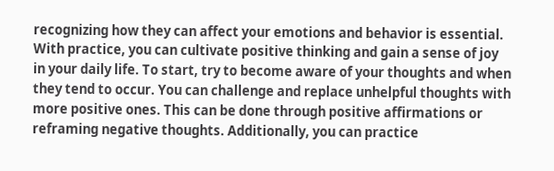recognizing how they can affect your emotions and behavior is essential. With practice, you can cultivate positive thinking and gain a sense of joy in your daily life. To start, try to become aware of your thoughts and when they tend to occur. You can challenge and replace unhelpful thoughts with more positive ones. This can be done through positive affirmations or reframing negative thoughts. Additionally, you can practice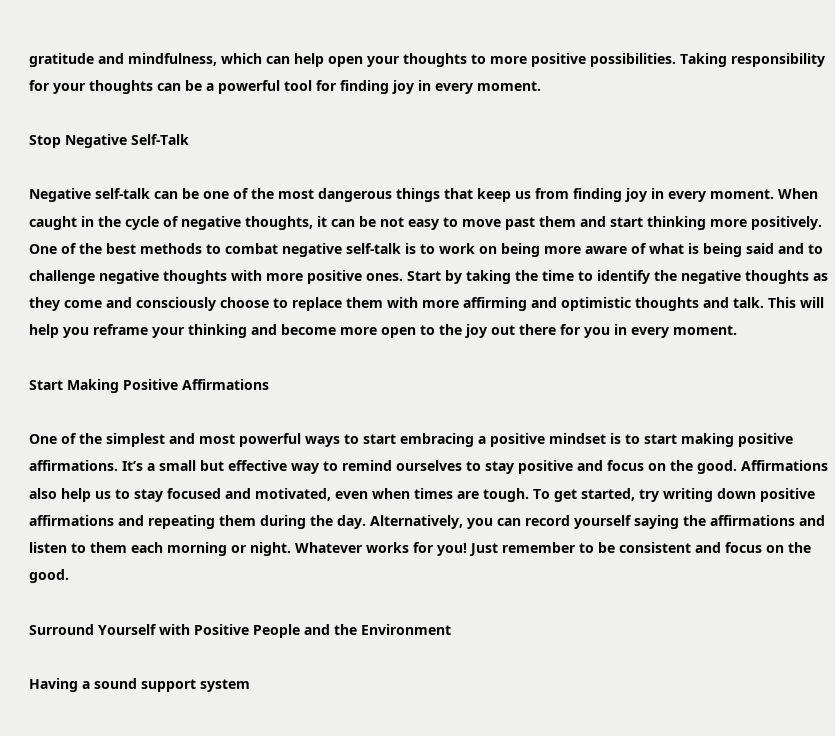gratitude and mindfulness, which can help open your thoughts to more positive possibilities. Taking responsibility for your thoughts can be a powerful tool for finding joy in every moment.

Stop Negative Self-Talk

Negative self-talk can be one of the most dangerous things that keep us from finding joy in every moment. When caught in the cycle of negative thoughts, it can be not easy to move past them and start thinking more positively. One of the best methods to combat negative self-talk is to work on being more aware of what is being said and to challenge negative thoughts with more positive ones. Start by taking the time to identify the negative thoughts as they come and consciously choose to replace them with more affirming and optimistic thoughts and talk. This will help you reframe your thinking and become more open to the joy out there for you in every moment.

Start Making Positive Affirmations

One of the simplest and most powerful ways to start embracing a positive mindset is to start making positive affirmations. It’s a small but effective way to remind ourselves to stay positive and focus on the good. Affirmations also help us to stay focused and motivated, even when times are tough. To get started, try writing down positive affirmations and repeating them during the day. Alternatively, you can record yourself saying the affirmations and listen to them each morning or night. Whatever works for you! Just remember to be consistent and focus on the good.

Surround Yourself with Positive People and the Environment

Having a sound support system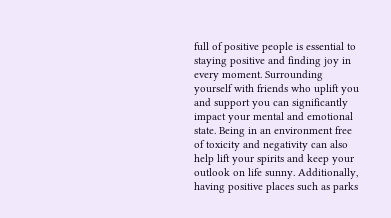full of positive people is essential to staying positive and finding joy in every moment. Surrounding yourself with friends who uplift you and support you can significantly impact your mental and emotional state. Being in an environment free of toxicity and negativity can also help lift your spirits and keep your outlook on life sunny. Additionally, having positive places such as parks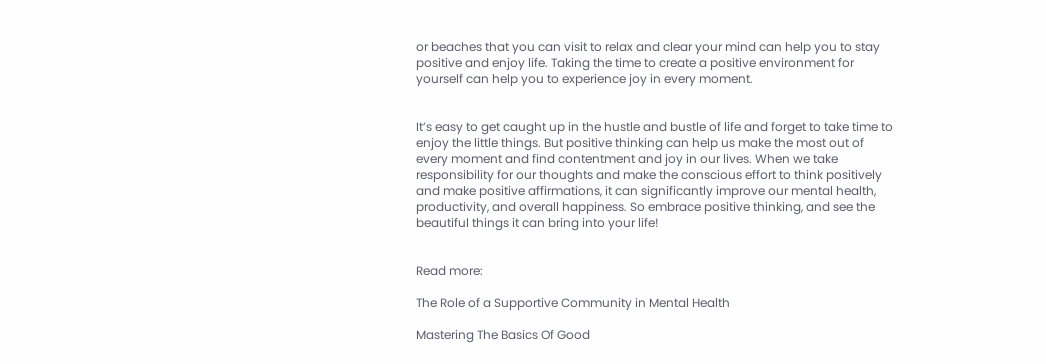or beaches that you can visit to relax and clear your mind can help you to stay positive and enjoy life. Taking the time to create a positive environment for yourself can help you to experience joy in every moment.


It’s easy to get caught up in the hustle and bustle of life and forget to take time to enjoy the little things. But positive thinking can help us make the most out of every moment and find contentment and joy in our lives. When we take responsibility for our thoughts and make the conscious effort to think positively and make positive affirmations, it can significantly improve our mental health, productivity, and overall happiness. So embrace positive thinking, and see the beautiful things it can bring into your life!


Read more:

The Role of a Supportive Community in Mental Health

Mastering The Basics Of Good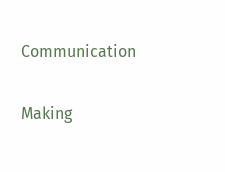Communication

Making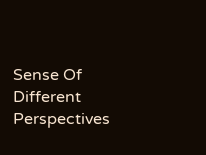Sense Of Different Perspectives